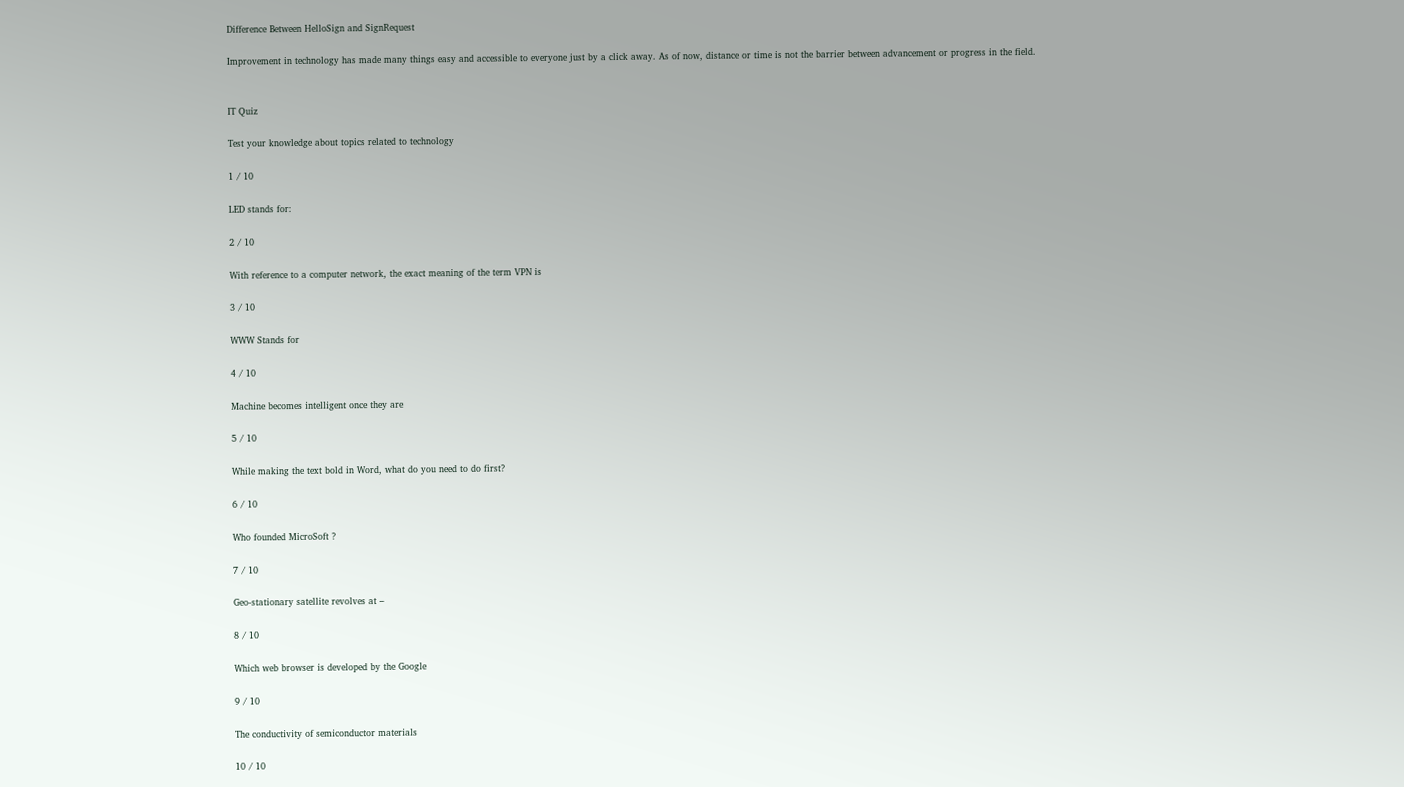Difference Between HelloSign and SignRequest

Improvement in technology has made many things easy and accessible to everyone just by a click away. As of now, distance or time is not the barrier between advancement or progress in the field.


IT Quiz

Test your knowledge about topics related to technology

1 / 10

LED stands for:

2 / 10

With reference to a computer network, the exact meaning of the term VPN is

3 / 10

WWW Stands for

4 / 10

Machine becomes intelligent once they are

5 / 10

While making the text bold in Word, what do you need to do first?

6 / 10

Who founded MicroSoft ?

7 / 10

Geo-stationary satellite revolves at –

8 / 10

Which web browser is developed by the Google

9 / 10

The conductivity of semiconductor materials

10 / 10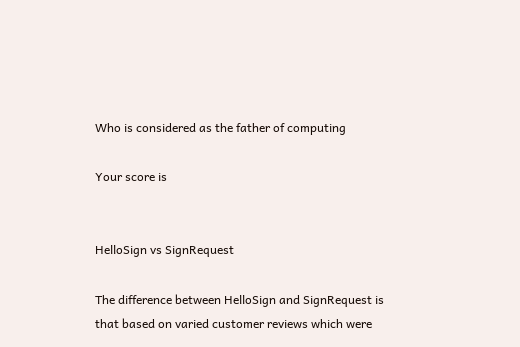Who is considered as the father of computing

Your score is


HelloSign vs SignRequest

The difference between HelloSign and SignRequest is that based on varied customer reviews which were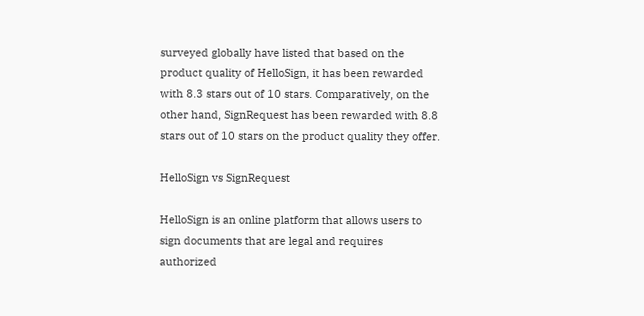surveyed globally have listed that based on the product quality of HelloSign, it has been rewarded with 8.3 stars out of 10 stars. Comparatively, on the other hand, SignRequest has been rewarded with 8.8 stars out of 10 stars on the product quality they offer.

HelloSign vs SignRequest

HelloSign is an online platform that allows users to sign documents that are legal and requires authorized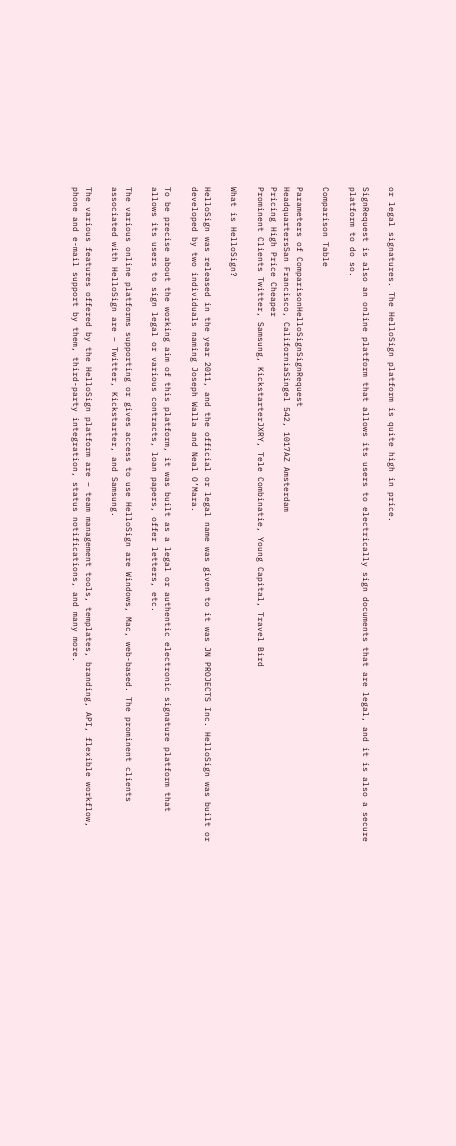or legal signatures. The HelloSign platform is quite high in price.

SignRequest is also an online platform that allows its users to electrically sign documents that are legal, and it is also a secure platform to do so.

Comparison Table

Parameters of ComparisonHelloSignSignRequest
HeadquartersSan Francisco, CaliforniaSingel 542, 1017AZ Amsterdam
Pricing High Price Cheaper
Prominent Clients Twitter, Samsung, KickstarterJXRY, Tele Combinatie, Young Capital, Travel Bird

What is HelloSign?

HelloSign was released in the year 2011, and the official or legal name was given to it was JN PROJECTS Inc. HelloSign was built or developed by two individuals naming Joseph Walla and Neal O’Mara.

To be precise about the working aim of this platform, it was built as a legal or authentic electronic signature platform that allows its users to sign legal or various contracts, loan papers, offer letters, etc.

The various online platforms supporting or gives access to use HelloSign are Windows, Mac, web-based. The prominent clients associated with HelloSign are – Twitter, Kickstarter, and Samsung.

The various features offered by the HelloSign platform are – team management tools, templates, branding, API, flexible workflow, phone and e-mail support by them, third-party integration, status notifications, and many more.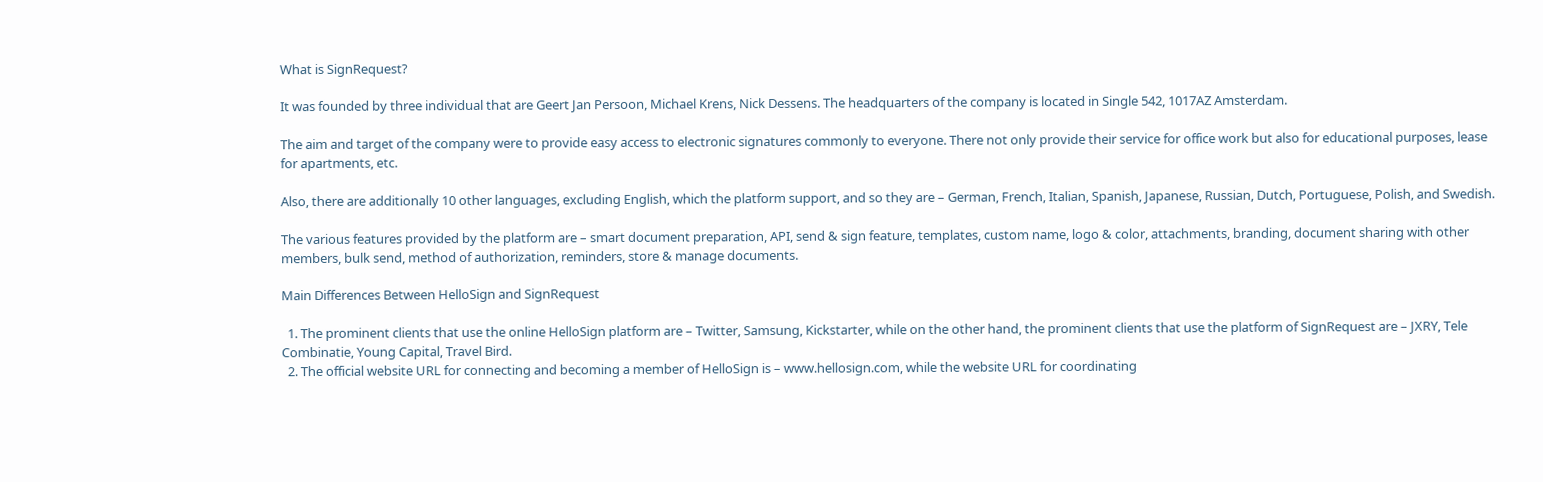What is SignRequest?

It was founded by three individual that are Geert Jan Persoon, Michael Krens, Nick Dessens. The headquarters of the company is located in Single 542, 1017AZ Amsterdam.

The aim and target of the company were to provide easy access to electronic signatures commonly to everyone. There not only provide their service for office work but also for educational purposes, lease for apartments, etc.

Also, there are additionally 10 other languages, excluding English, which the platform support, and so they are – German, French, Italian, Spanish, Japanese, Russian, Dutch, Portuguese, Polish, and Swedish.

The various features provided by the platform are – smart document preparation, API, send & sign feature, templates, custom name, logo & color, attachments, branding, document sharing with other members, bulk send, method of authorization, reminders, store & manage documents.

Main Differences Between HelloSign and SignRequest

  1. The prominent clients that use the online HelloSign platform are – Twitter, Samsung, Kickstarter, while on the other hand, the prominent clients that use the platform of SignRequest are – JXRY, Tele Combinatie, Young Capital, Travel Bird.
  2. The official website URL for connecting and becoming a member of HelloSign is – www.hellosign.com, while the website URL for coordinating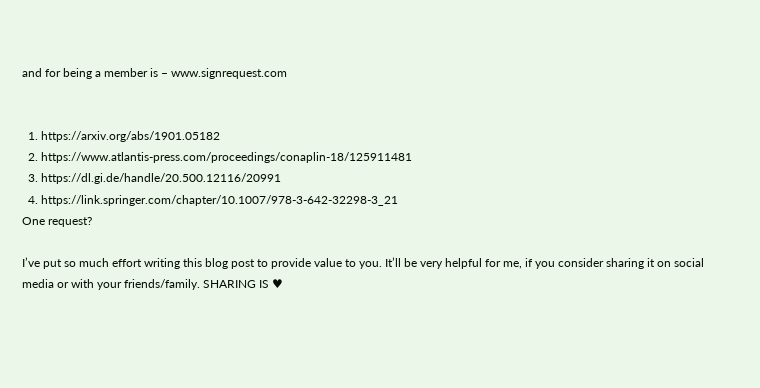and for being a member is – www.signrequest.com


  1. https://arxiv.org/abs/1901.05182
  2. https://www.atlantis-press.com/proceedings/conaplin-18/125911481
  3. https://dl.gi.de/handle/20.500.12116/20991
  4. https://link.springer.com/chapter/10.1007/978-3-642-32298-3_21
One request?

I’ve put so much effort writing this blog post to provide value to you. It’ll be very helpful for me, if you consider sharing it on social media or with your friends/family. SHARING IS ♥